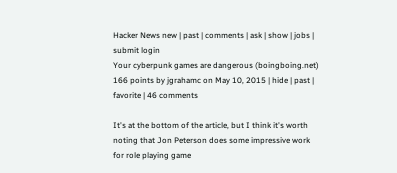Hacker News new | past | comments | ask | show | jobs | submit login
Your cyberpunk games are dangerous (boingboing.net)
166 points by jgrahamc on May 10, 2015 | hide | past | favorite | 46 comments

It's at the bottom of the article, but I think it's worth noting that Jon Peterson does some impressive work for role playing game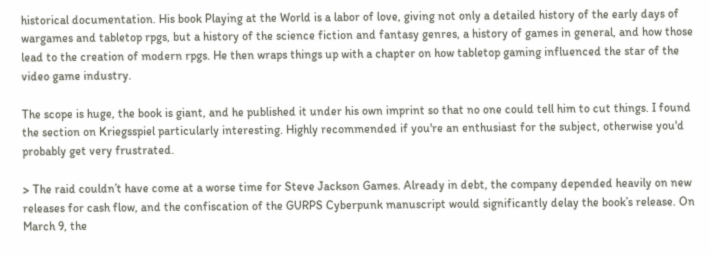historical documentation. His book Playing at the World is a labor of love, giving not only a detailed history of the early days of wargames and tabletop rpgs, but a history of the science fiction and fantasy genres, a history of games in general, and how those lead to the creation of modern rpgs. He then wraps things up with a chapter on how tabletop gaming influenced the star of the video game industry.

The scope is huge, the book is giant, and he published it under his own imprint so that no one could tell him to cut things. I found the section on Kriegsspiel particularly interesting. Highly recommended if you're an enthusiast for the subject, otherwise you'd probably get very frustrated.

> The raid couldn’t have come at a worse time for Steve Jackson Games. Already in debt, the company depended heavily on new releases for cash flow, and the confiscation of the GURPS Cyberpunk manuscript would significantly delay the book’s release. On March 9, the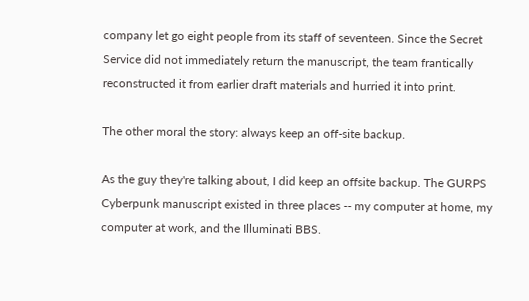company let go eight people from its staff of seventeen. Since the Secret Service did not immediately return the manuscript, the team frantically reconstructed it from earlier draft materials and hurried it into print.

The other moral the story: always keep an off-site backup.

As the guy they're talking about, I did keep an offsite backup. The GURPS Cyberpunk manuscript existed in three places -- my computer at home, my computer at work, and the Illuminati BBS.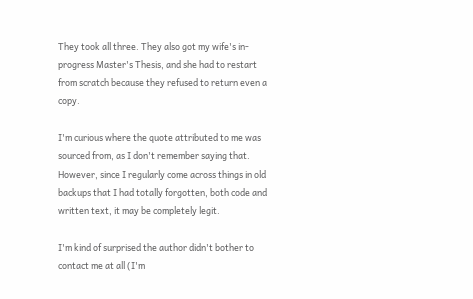They took all three. They also got my wife's in-progress Master's Thesis, and she had to restart from scratch because they refused to return even a copy.

I'm curious where the quote attributed to me was sourced from, as I don't remember saying that. However, since I regularly come across things in old backups that I had totally forgotten, both code and written text, it may be completely legit.

I'm kind of surprised the author didn't bother to contact me at all (I'm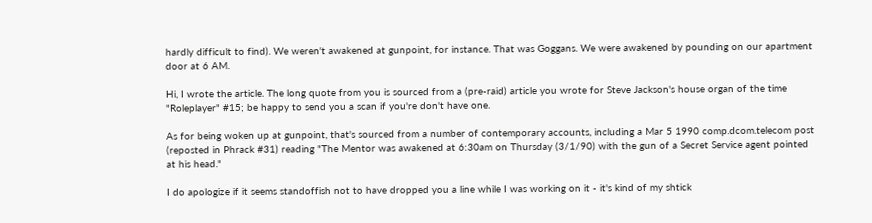hardly difficult to find). We weren't awakened at gunpoint, for instance. That was Goggans. We were awakened by pounding on our apartment door at 6 AM.

Hi, I wrote the article. The long quote from you is sourced from a (pre-raid) article you wrote for Steve Jackson's house organ of the time "Roleplayer" #15; be happy to send you a scan if you're don't have one.

As for being woken up at gunpoint, that's sourced from a number of contemporary accounts, including a Mar 5 1990 comp.dcom.telecom post (reposted in Phrack #31) reading "The Mentor was awakened at 6:30am on Thursday (3/1/90) with the gun of a Secret Service agent pointed at his head."

I do apologize if it seems standoffish not to have dropped you a line while I was working on it - it's kind of my shtick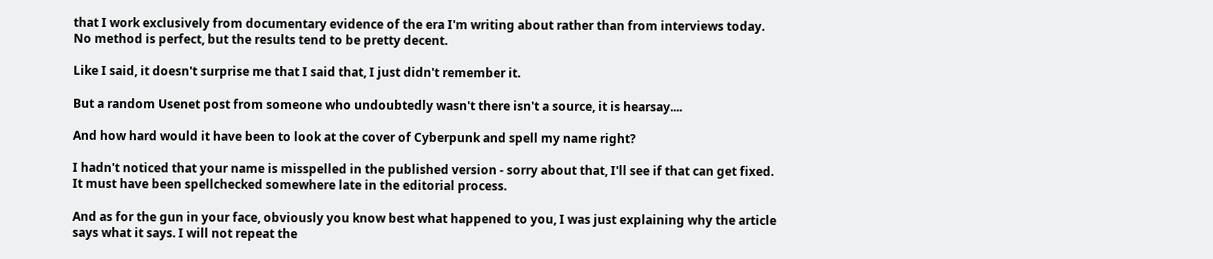that I work exclusively from documentary evidence of the era I'm writing about rather than from interviews today. No method is perfect, but the results tend to be pretty decent.

Like I said, it doesn't surprise me that I said that, I just didn't remember it.

But a random Usenet post from someone who undoubtedly wasn't there isn't a source, it is hearsay....

And how hard would it have been to look at the cover of Cyberpunk and spell my name right?

I hadn't noticed that your name is misspelled in the published version - sorry about that, I'll see if that can get fixed. It must have been spellchecked somewhere late in the editorial process.

And as for the gun in your face, obviously you know best what happened to you, I was just explaining why the article says what it says. I will not repeat the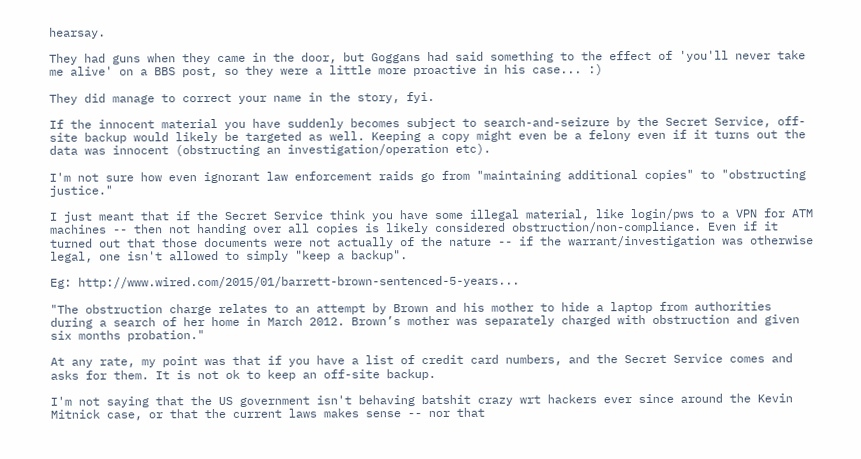hearsay.

They had guns when they came in the door, but Goggans had said something to the effect of 'you'll never take me alive' on a BBS post, so they were a little more proactive in his case... :)

They did manage to correct your name in the story, fyi.

If the innocent material you have suddenly becomes subject to search-and-seizure by the Secret Service, off-site backup would likely be targeted as well. Keeping a copy might even be a felony even if it turns out the data was innocent (obstructing an investigation/operation etc).

I'm not sure how even ignorant law enforcement raids go from "maintaining additional copies" to "obstructing justice."

I just meant that if the Secret Service think you have some illegal material, like login/pws to a VPN for ATM machines -- then not handing over all copies is likely considered obstruction/non-compliance. Even if it turned out that those documents were not actually of the nature -- if the warrant/investigation was otherwise legal, one isn't allowed to simply "keep a backup".

Eg: http://www.wired.com/2015/01/barrett-brown-sentenced-5-years...

"The obstruction charge relates to an attempt by Brown and his mother to hide a laptop from authorities during a search of her home in March 2012. Brown’s mother was separately charged with obstruction and given six months probation."

At any rate, my point was that if you have a list of credit card numbers, and the Secret Service comes and asks for them. It is not ok to keep an off-site backup.

I'm not saying that the US government isn't behaving batshit crazy wrt hackers ever since around the Kevin Mitnick case, or that the current laws makes sense -- nor that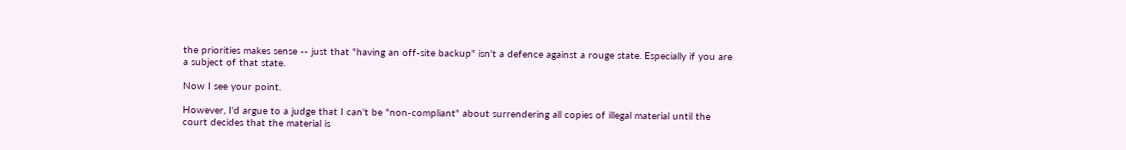the priorities makes sense -- just that "having an off-site backup" isn't a defence against a rouge state. Especially if you are a subject of that state.

Now I see your point.

However, I'd argue to a judge that I can't be "non-compliant" about surrendering all copies of illegal material until the court decides that the material is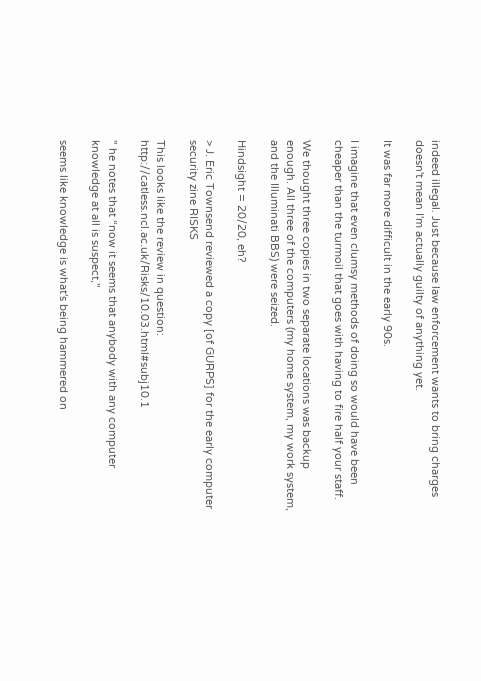indeed illegal. Just because law enforcement wants to bring charges doesn't mean I'm actually guilty of anything yet.

It was far more difficult in the early 90s.

I imagine that even clumsy methods of doing so would have been cheaper than the turmoil that goes with having to fire half your staff.

We thought three copies in two separate locations was backup enough. All three of the computers (my home system, my work system, and the Illuminati BBS) were seized.

Hindsight = 20/20, eh?

> J. Eric Townsend reviewed a copy [of GURPS] for the early computer security zine RISKS

This looks like the review in question: http://catless.ncl.ac.uk/Risks/10.03.html#subj10.1

" he notes that “now it seems that anybody with any computer knowledge at all is suspect,"

seems like knowledge is what's being hammered on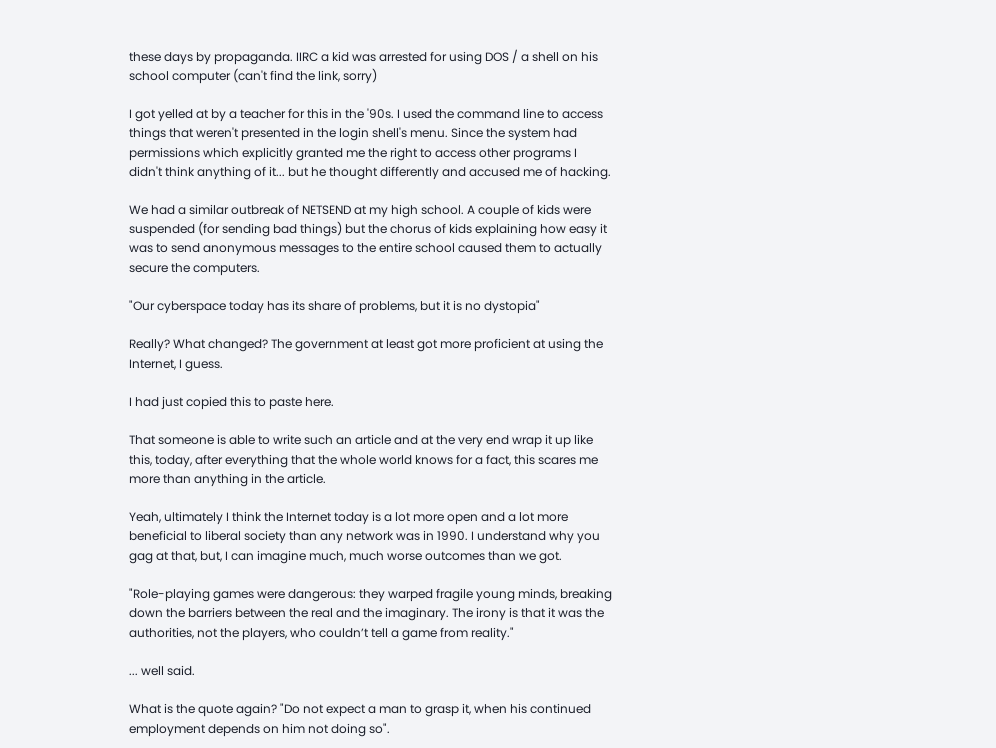these days by propaganda. IIRC a kid was arrested for using DOS / a shell on his school computer (can't find the link, sorry)

I got yelled at by a teacher for this in the '90s. I used the command line to access things that weren't presented in the login shell's menu. Since the system had permissions which explicitly granted me the right to access other programs I didn't think anything of it... but he thought differently and accused me of hacking.

We had a similar outbreak of NETSEND at my high school. A couple of kids were suspended (for sending bad things) but the chorus of kids explaining how easy it was to send anonymous messages to the entire school caused them to actually secure the computers.

"Our cyberspace today has its share of problems, but it is no dystopia"

Really? What changed? The government at least got more proficient at using the Internet, I guess.

I had just copied this to paste here.

That someone is able to write such an article and at the very end wrap it up like this, today, after everything that the whole world knows for a fact, this scares me more than anything in the article.

Yeah, ultimately I think the Internet today is a lot more open and a lot more beneficial to liberal society than any network was in 1990. I understand why you gag at that, but, I can imagine much, much worse outcomes than we got.

"Role-playing games were dangerous: they warped fragile young minds, breaking down the barriers between the real and the imaginary. The irony is that it was the authorities, not the players, who couldn’t tell a game from reality."

... well said.

What is the quote again? "Do not expect a man to grasp it, when his continued employment depends on him not doing so".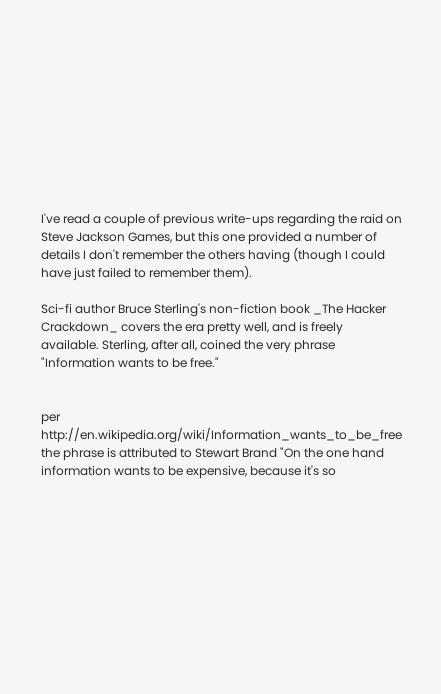I've read a couple of previous write-ups regarding the raid on Steve Jackson Games, but this one provided a number of details I don't remember the others having (though I could have just failed to remember them).

Sci-fi author Bruce Sterling's non-fiction book _The Hacker Crackdown_ covers the era pretty well, and is freely available. Sterling, after all, coined the very phrase "Information wants to be free."


per http://en.wikipedia.org/wiki/Information_wants_to_be_free the phrase is attributed to Stewart Brand "On the one hand information wants to be expensive, because it's so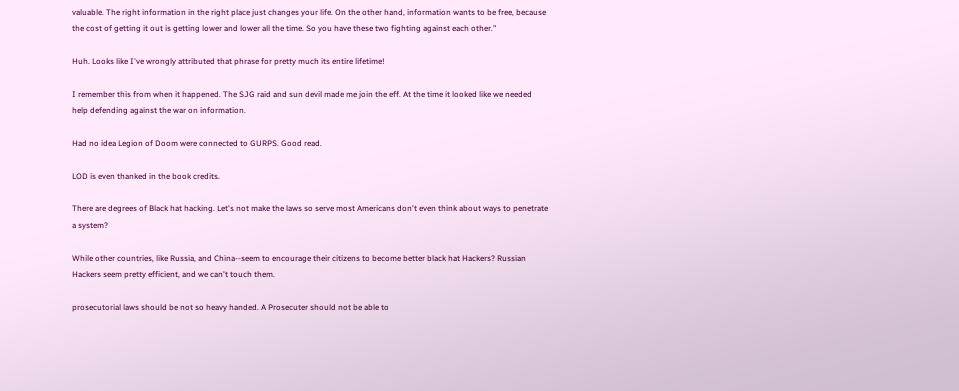valuable. The right information in the right place just changes your life. On the other hand, information wants to be free, because the cost of getting it out is getting lower and lower all the time. So you have these two fighting against each other."

Huh. Looks like I've wrongly attributed that phrase for pretty much its entire lifetime!

I remember this from when it happened. The SJG raid and sun devil made me join the eff. At the time it looked like we needed help defending against the war on information.

Had no idea Legion of Doom were connected to GURPS. Good read.

LOD is even thanked in the book credits.

There are degrees of Black hat hacking. Let's not make the laws so serve most Americans don't even think about ways to penetrate a system?

While other countries, like Russia, and China--seem to encourage their citizens to become better black hat Hackers? Russian Hackers seem pretty efficient, and we can't touch them.

prosecutorial laws should be not so heavy handed. A Prosecuter should not be able to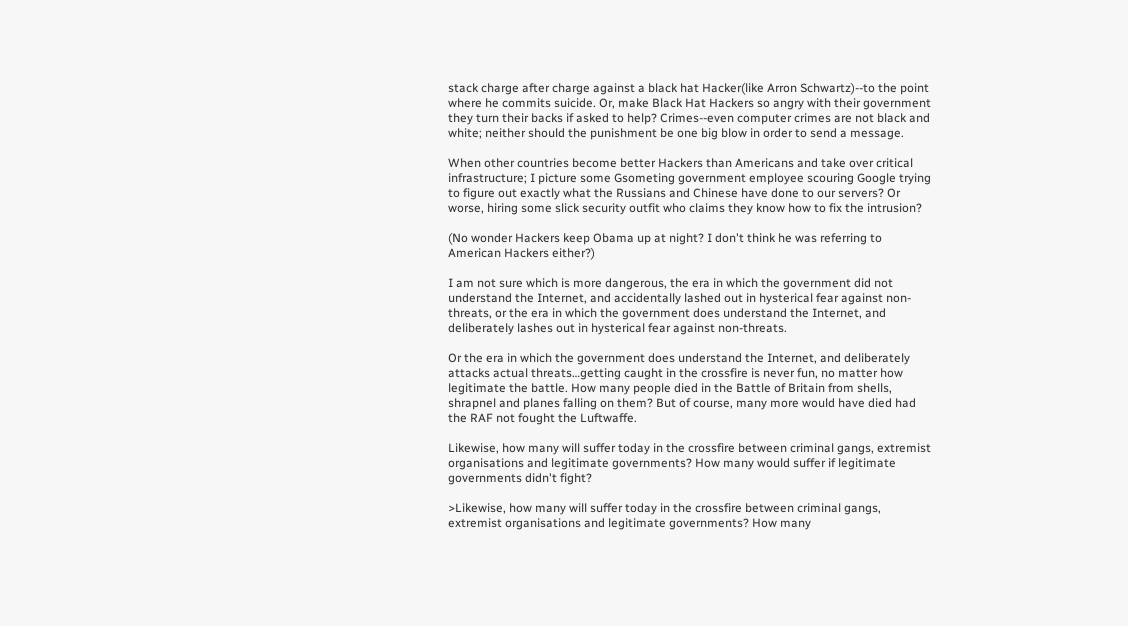stack charge after charge against a black hat Hacker(like Arron Schwartz)--to the point where he commits suicide. Or, make Black Hat Hackers so angry with their government they turn their backs if asked to help? Crimes--even computer crimes are not black and white; neither should the punishment be one big blow in order to send a message.

When other countries become better Hackers than Americans and take over critical infrastructure; I picture some Gsometing government employee scouring Google trying to figure out exactly what the Russians and Chinese have done to our servers? Or worse, hiring some slick security outfit who claims they know how to fix the intrusion?

(No wonder Hackers keep Obama up at night? I don't think he was referring to American Hackers either?)

I am not sure which is more dangerous, the era in which the government did not understand the Internet, and accidentally lashed out in hysterical fear against non-threats, or the era in which the government does understand the Internet, and deliberately lashes out in hysterical fear against non-threats.

Or the era in which the government does understand the Internet, and deliberately attacks actual threats…getting caught in the crossfire is never fun, no matter how legitimate the battle. How many people died in the Battle of Britain from shells, shrapnel and planes falling on them? But of course, many more would have died had the RAF not fought the Luftwaffe.

Likewise, how many will suffer today in the crossfire between criminal gangs, extremist organisations and legitimate governments? How many would suffer if legitimate governments didn't fight?

>Likewise, how many will suffer today in the crossfire between criminal gangs, extremist organisations and legitimate governments? How many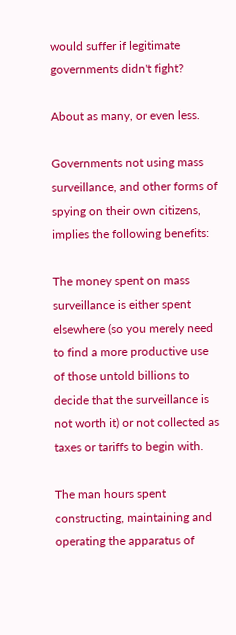would suffer if legitimate governments didn't fight?

About as many, or even less.

Governments not using mass surveillance, and other forms of spying on their own citizens, implies the following benefits:

The money spent on mass surveillance is either spent elsewhere (so you merely need to find a more productive use of those untold billions to decide that the surveillance is not worth it) or not collected as taxes or tariffs to begin with.

The man hours spent constructing, maintaining and operating the apparatus of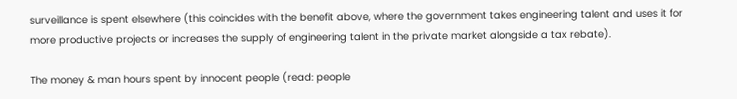surveillance is spent elsewhere (this coincides with the benefit above, where the government takes engineering talent and uses it for more productive projects or increases the supply of engineering talent in the private market alongside a tax rebate).

The money & man hours spent by innocent people (read: people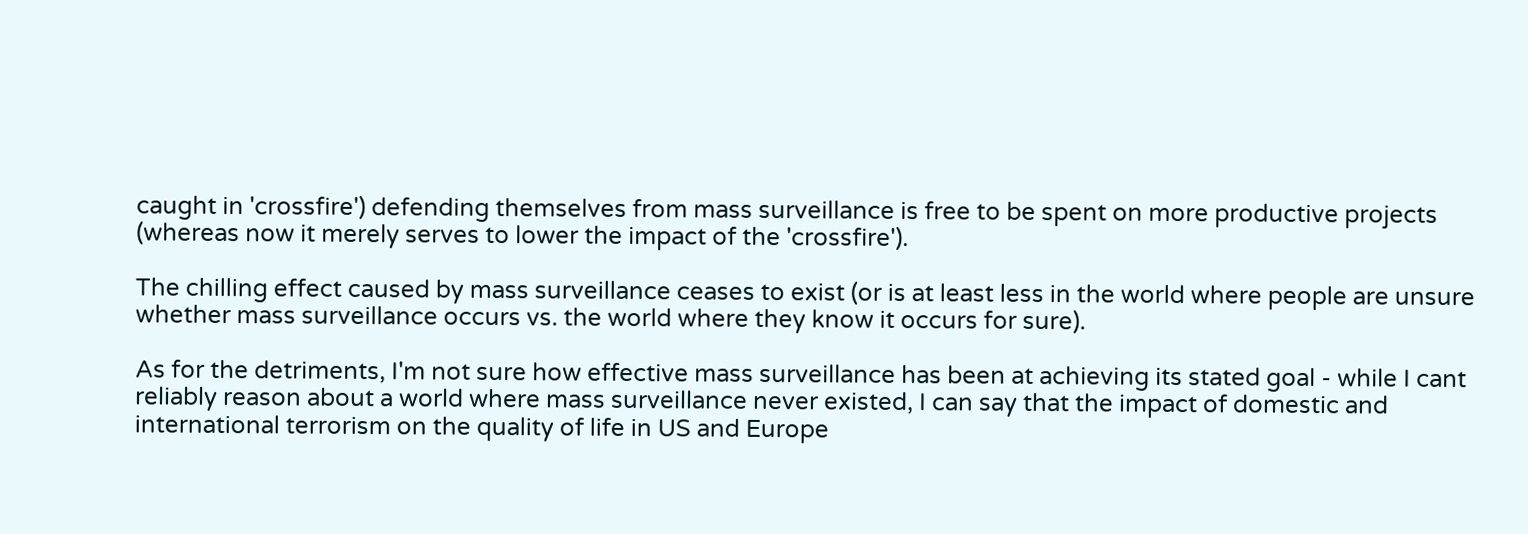caught in 'crossfire') defending themselves from mass surveillance is free to be spent on more productive projects (whereas now it merely serves to lower the impact of the 'crossfire').

The chilling effect caused by mass surveillance ceases to exist (or is at least less in the world where people are unsure whether mass surveillance occurs vs. the world where they know it occurs for sure).

As for the detriments, I'm not sure how effective mass surveillance has been at achieving its stated goal - while I cant reliably reason about a world where mass surveillance never existed, I can say that the impact of domestic and international terrorism on the quality of life in US and Europe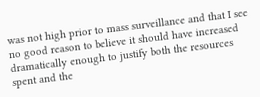was not high prior to mass surveillance and that I see no good reason to believe it should have increased dramatically enough to justify both the resources spent and the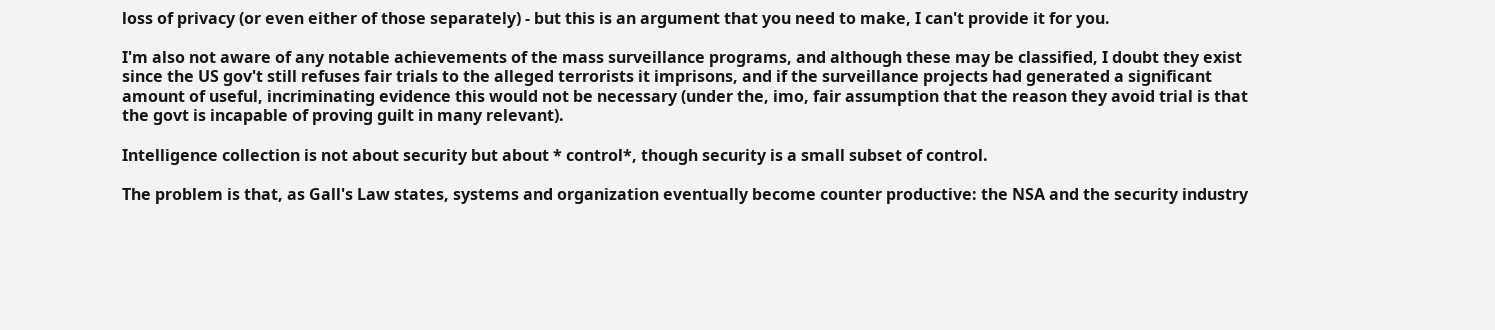loss of privacy (or even either of those separately) - but this is an argument that you need to make, I can't provide it for you.

I'm also not aware of any notable achievements of the mass surveillance programs, and although these may be classified, I doubt they exist since the US gov't still refuses fair trials to the alleged terrorists it imprisons, and if the surveillance projects had generated a significant amount of useful, incriminating evidence this would not be necessary (under the, imo, fair assumption that the reason they avoid trial is that the govt is incapable of proving guilt in many relevant).

Intelligence collection is not about security but about * control*, though security is a small subset of control.

The problem is that, as Gall's Law states, systems and organization eventually become counter productive: the NSA and the security industry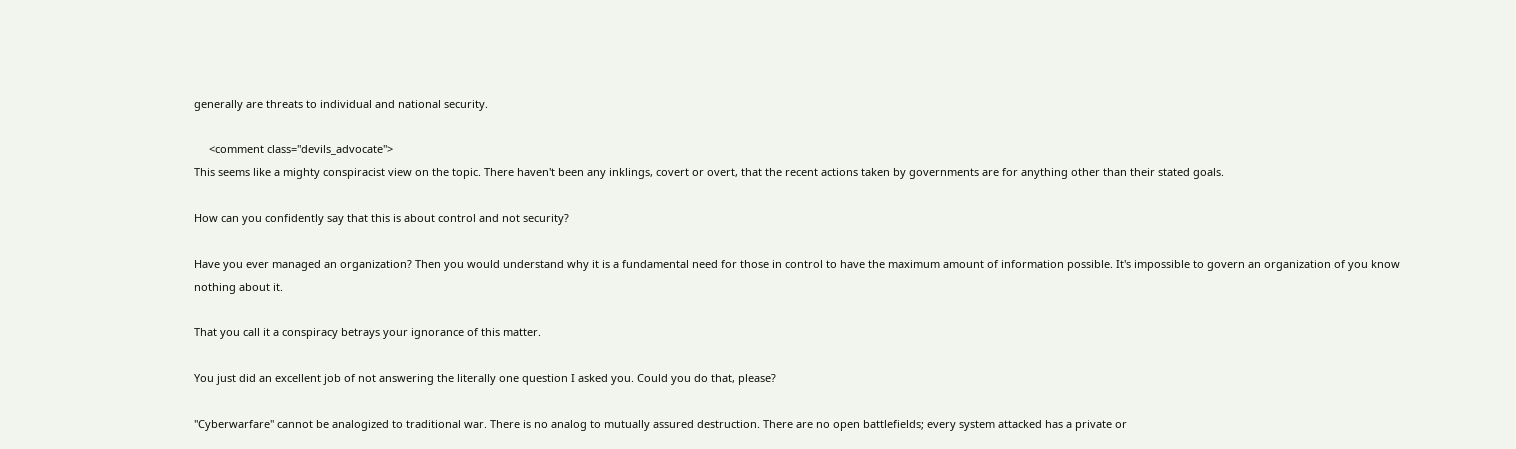generally are threats to individual and national security.

     <comment class="devils_advocate">
This seems like a mighty conspiracist view on the topic. There haven't been any inklings, covert or overt, that the recent actions taken by governments are for anything other than their stated goals.

How can you confidently say that this is about control and not security?

Have you ever managed an organization? Then you would understand why it is a fundamental need for those in control to have the maximum amount of information possible. It's impossible to govern an organization of you know nothing about it.

That you call it a conspiracy betrays your ignorance of this matter.

You just did an excellent job of not answering the literally one question I asked you. Could you do that, please?

"Cyberwarfare" cannot be analogized to traditional war. There is no analog to mutually assured destruction. There are no open battlefields; every system attacked has a private or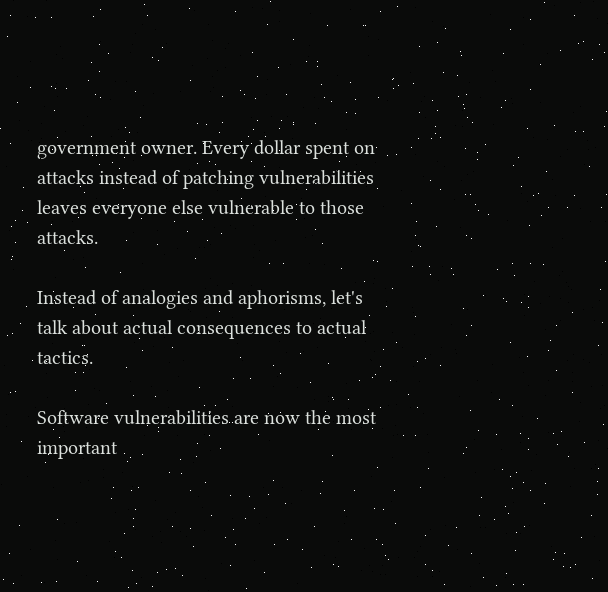government owner. Every dollar spent on attacks instead of patching vulnerabilities leaves everyone else vulnerable to those attacks.

Instead of analogies and aphorisms, let's talk about actual consequences to actual tactics.

Software vulnerabilities are now the most important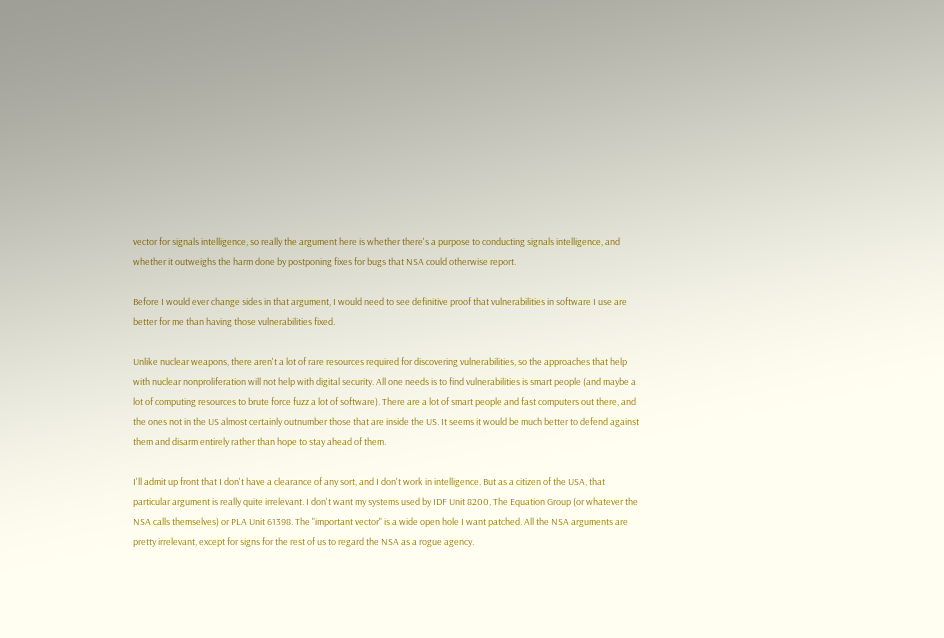vector for signals intelligence, so really the argument here is whether there's a purpose to conducting signals intelligence, and whether it outweighs the harm done by postponing fixes for bugs that NSA could otherwise report.

Before I would ever change sides in that argument, I would need to see definitive proof that vulnerabilities in software I use are better for me than having those vulnerabilities fixed.

Unlike nuclear weapons, there aren't a lot of rare resources required for discovering vulnerabilities, so the approaches that help with nuclear nonproliferation will not help with digital security. All one needs is to find vulnerabilities is smart people (and maybe a lot of computing resources to brute force fuzz a lot of software). There are a lot of smart people and fast computers out there, and the ones not in the US almost certainly outnumber those that are inside the US. It seems it would be much better to defend against them and disarm entirely rather than hope to stay ahead of them.

I'll admit up front that I don't have a clearance of any sort, and I don't work in intelligence. But as a citizen of the USA, that particular argument is really quite irrelevant. I don't want my systems used by IDF Unit 8200, The Equation Group (or whatever the NSA calls themselves) or PLA Unit 61398. The "important vector" is a wide open hole I want patched. All the NSA arguments are pretty irrelevant, except for signs for the rest of us to regard the NSA as a rogue agency.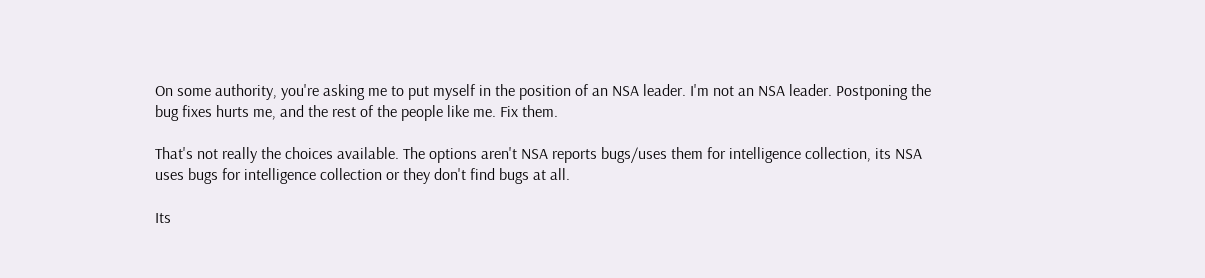On some authority, you're asking me to put myself in the position of an NSA leader. I'm not an NSA leader. Postponing the bug fixes hurts me, and the rest of the people like me. Fix them.

That's not really the choices available. The options aren't NSA reports bugs/uses them for intelligence collection, its NSA uses bugs for intelligence collection or they don't find bugs at all.

Its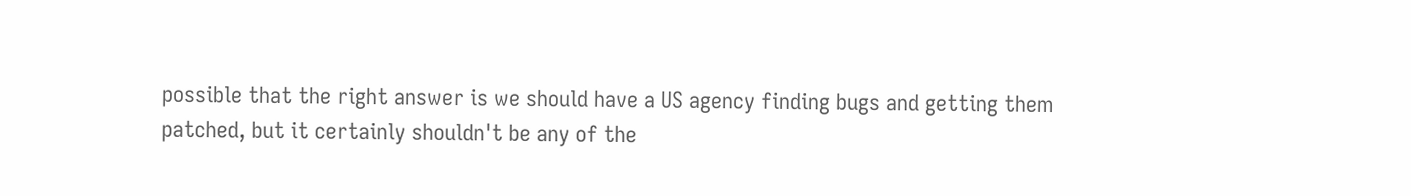possible that the right answer is we should have a US agency finding bugs and getting them patched, but it certainly shouldn't be any of the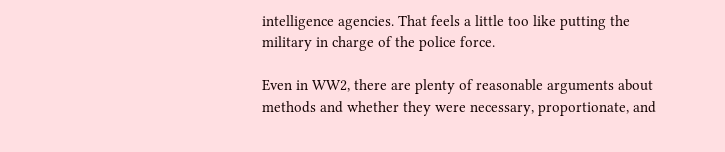intelligence agencies. That feels a little too like putting the military in charge of the police force.

Even in WW2, there are plenty of reasonable arguments about methods and whether they were necessary, proportionate, and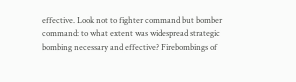effective. Look not to fighter command but bomber command: to what extent was widespread strategic bombing necessary and effective? Firebombings of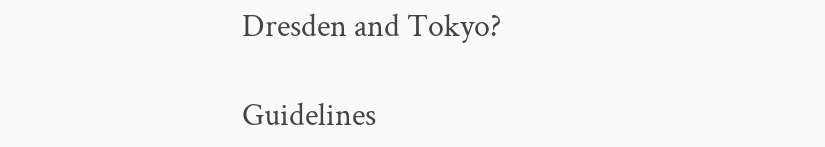Dresden and Tokyo?

Guidelines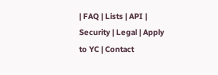| FAQ | Lists | API | Security | Legal | Apply to YC | Contact